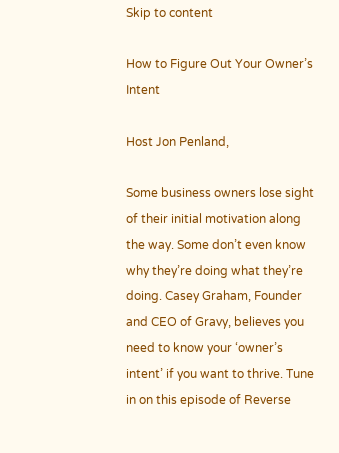Skip to content

How to Figure Out Your Owner’s Intent

Host Jon Penland,

Some business owners lose sight of their initial motivation along the way. Some don’t even know why they’re doing what they’re doing. Casey Graham, Founder and CEO of Gravy, believes you need to know your ‘owner’s intent’ if you want to thrive. Tune in on this episode of Reverse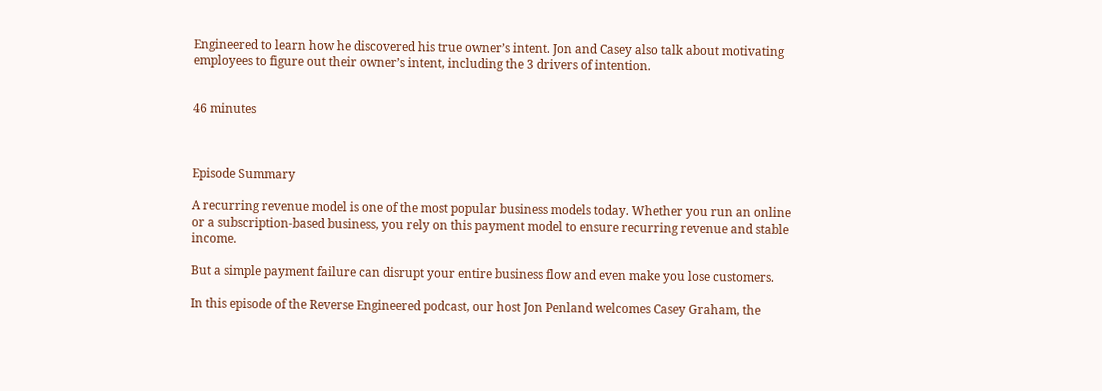Engineered to learn how he discovered his true owner’s intent. Jon and Casey also talk about motivating employees to figure out their owner’s intent, including the 3 drivers of intention.


46 minutes



Episode Summary

A recurring revenue model is one of the most popular business models today. Whether you run an online or a subscription-based business, you rely on this payment model to ensure recurring revenue and stable income.

But a simple payment failure can disrupt your entire business flow and even make you lose customers.

In this episode of the Reverse Engineered podcast, our host Jon Penland welcomes Casey Graham, the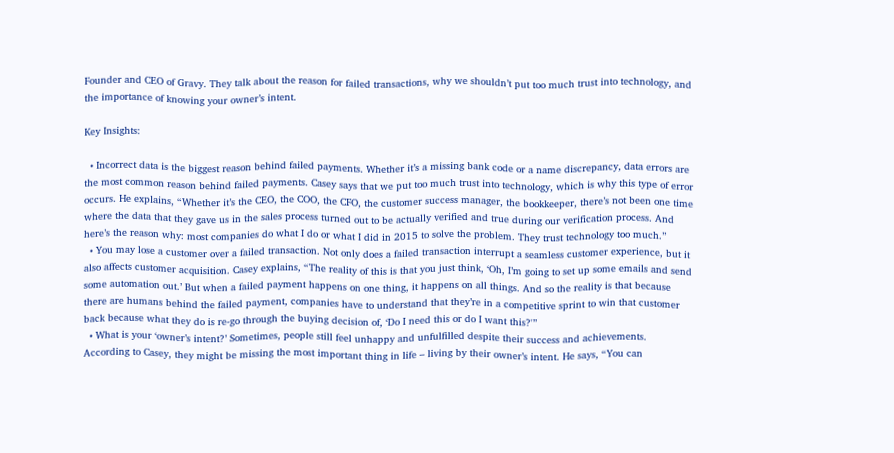Founder and CEO of Gravy. They talk about the reason for failed transactions, why we shouldn’t put too much trust into technology, and the importance of knowing your owner’s intent.

Key Insights:

  • Incorrect data is the biggest reason behind failed payments. Whether it’s a missing bank code or a name discrepancy, data errors are the most common reason behind failed payments. Casey says that we put too much trust into technology, which is why this type of error occurs. He explains, “Whether it’s the CEO, the COO, the CFO, the customer success manager, the bookkeeper, there’s not been one time where the data that they gave us in the sales process turned out to be actually verified and true during our verification process. And here’s the reason why: most companies do what I do or what I did in 2015 to solve the problem. They trust technology too much.”
  • You may lose a customer over a failed transaction. Not only does a failed transaction interrupt a seamless customer experience, but it also affects customer acquisition. Casey explains, “The reality of this is that you just think, ‘Oh, I’m going to set up some emails and send some automation out.’ But when a failed payment happens on one thing, it happens on all things. And so the reality is that because there are humans behind the failed payment, companies have to understand that they’re in a competitive sprint to win that customer back because what they do is re-go through the buying decision of, ‘Do I need this or do I want this?'”
  • What is your ‘owner’s intent?’ Sometimes, people still feel unhappy and unfulfilled despite their success and achievements. According to Casey, they might be missing the most important thing in life – living by their owner’s intent. He says, “You can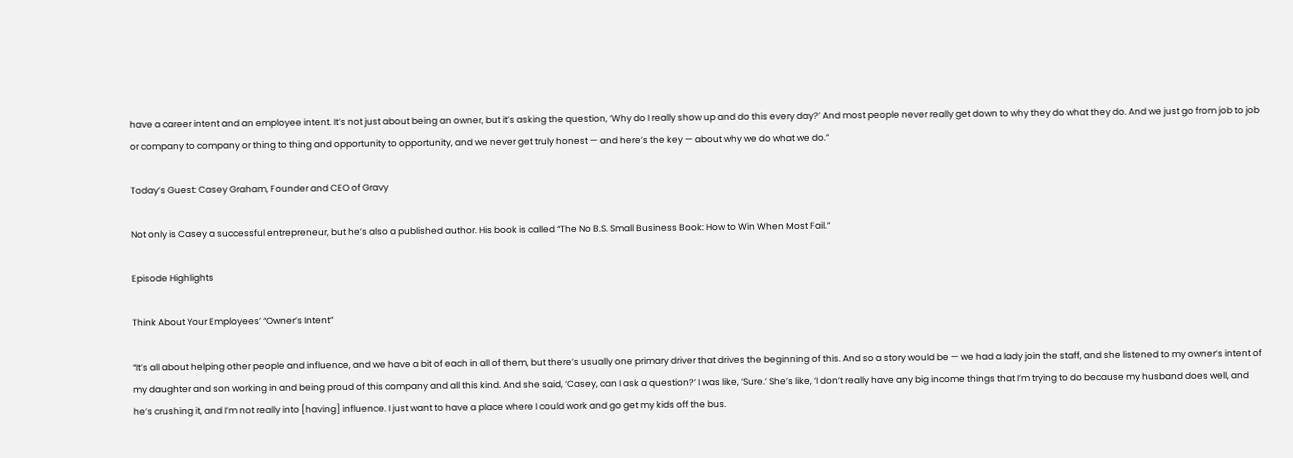have a career intent and an employee intent. It’s not just about being an owner, but it’s asking the question, ‘Why do I really show up and do this every day?’ And most people never really get down to why they do what they do. And we just go from job to job or company to company or thing to thing and opportunity to opportunity, and we never get truly honest — and here’s the key — about why we do what we do.”

Today’s Guest: Casey Graham, Founder and CEO of Gravy

Not only is Casey a successful entrepreneur, but he’s also a published author. His book is called “The No B.S. Small Business Book: How to Win When Most Fail.”

Episode Highlights

Think About Your Employees’ “Owner’s Intent”

“It’s all about helping other people and influence, and we have a bit of each in all of them, but there’s usually one primary driver that drives the beginning of this. And so a story would be — we had a lady join the staff, and she listened to my owner’s intent of my daughter and son working in and being proud of this company and all this kind. And she said, ‘Casey, can I ask a question?’ I was like, ‘Sure.’ She’s like, ‘I don’t really have any big income things that I’m trying to do because my husband does well, and he’s crushing it, and I’m not really into [having] influence. I just want to have a place where I could work and go get my kids off the bus.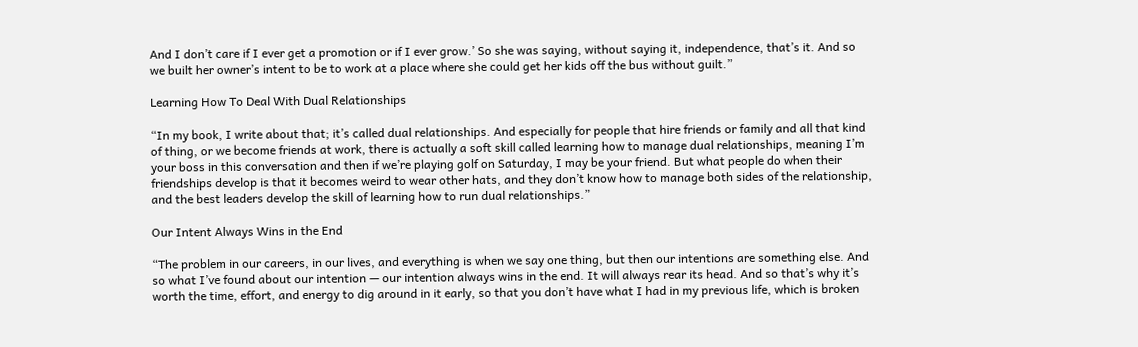And I don’t care if I ever get a promotion or if I ever grow.’ So she was saying, without saying it, independence, that’s it. And so we built her owner’s intent to be to work at a place where she could get her kids off the bus without guilt.”

Learning How To Deal With Dual Relationships

“In my book, I write about that; it’s called dual relationships. And especially for people that hire friends or family and all that kind of thing, or we become friends at work, there is actually a soft skill called learning how to manage dual relationships, meaning I’m your boss in this conversation and then if we’re playing golf on Saturday, I may be your friend. But what people do when their friendships develop is that it becomes weird to wear other hats, and they don’t know how to manage both sides of the relationship, and the best leaders develop the skill of learning how to run dual relationships.”

Our Intent Always Wins in the End

“The problem in our careers, in our lives, and everything is when we say one thing, but then our intentions are something else. And so what I’ve found about our intention — our intention always wins in the end. It will always rear its head. And so that’s why it’s worth the time, effort, and energy to dig around in it early, so that you don’t have what I had in my previous life, which is broken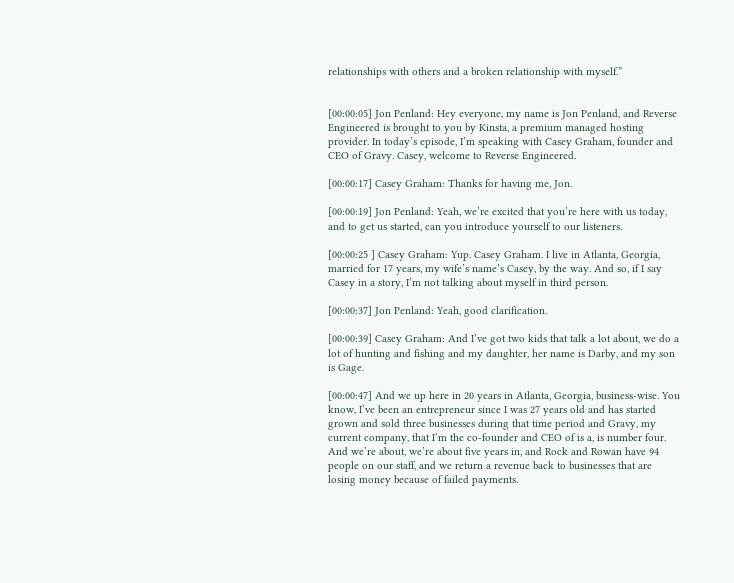relationships with others and a broken relationship with myself.”


[00:00:05] Jon Penland: Hey everyone, my name is Jon Penland, and Reverse Engineered is brought to you by Kinsta, a premium managed hosting provider. In today’s episode, I’m speaking with Casey Graham, founder and CEO of Gravy. Casey, welcome to Reverse Engineered.

[00:00:17] Casey Graham: Thanks for having me, Jon.

[00:00:19] Jon Penland: Yeah, we’re excited that you’re here with us today, and to get us started, can you introduce yourself to our listeners.

[00:00:25 ] Casey Graham: Yup. Casey Graham. I live in Atlanta, Georgia, married for 17 years, my wife’s name’s Casey, by the way. And so, if I say Casey in a story, I’m not talking about myself in third person.

[00:00:37] Jon Penland: Yeah, good clarification.

[00:00:39] Casey Graham: And I’ve got two kids that talk a lot about, we do a lot of hunting and fishing and my daughter, her name is Darby, and my son is Gage.

[00:00:47] And we up here in 20 years in Atlanta, Georgia, business-wise. You know, I’ve been an entrepreneur since I was 27 years old and has started grown and sold three businesses during that time period and Gravy, my current company, that I’m the co-founder and CEO of is a, is number four. And we’re about, we’re about five years in, and Rock and Rowan have 94 people on our staff, and we return a revenue back to businesses that are losing money because of failed payments.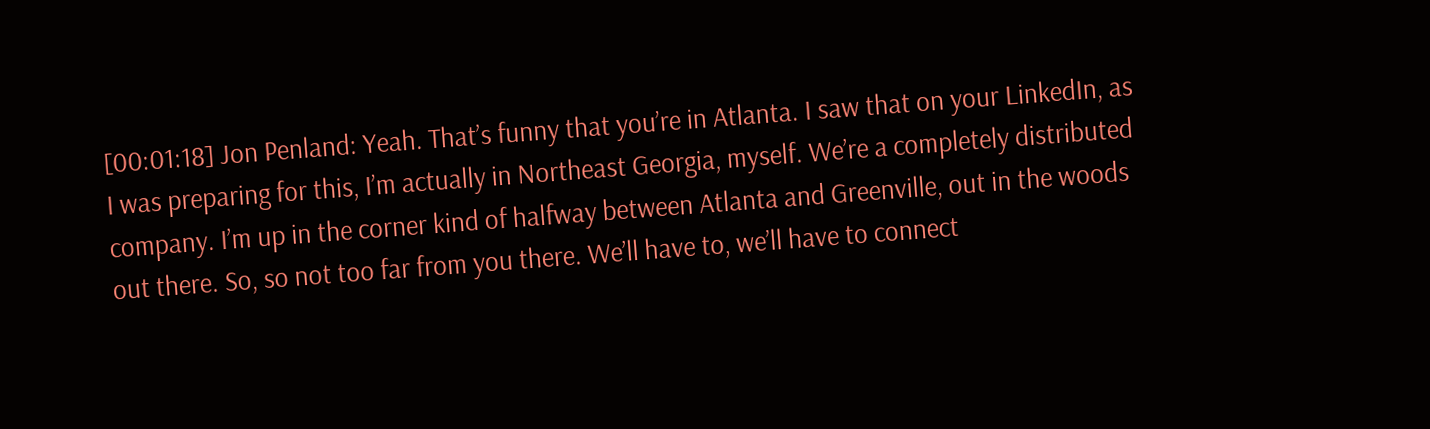[00:01:18] Jon Penland: Yeah. That’s funny that you’re in Atlanta. I saw that on your LinkedIn, as I was preparing for this, I’m actually in Northeast Georgia, myself. We’re a completely distributed company. I’m up in the corner kind of halfway between Atlanta and Greenville, out in the woods out there. So, so not too far from you there. We’ll have to, we’ll have to connect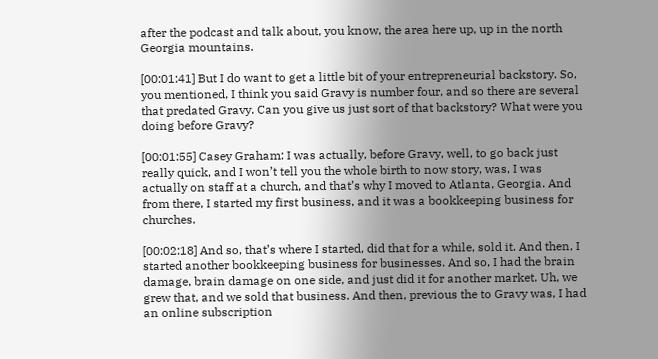after the podcast and talk about, you know, the area here up, up in the north Georgia mountains.

[00:01:41] But I do want to get a little bit of your entrepreneurial backstory. So, you mentioned, I think you said Gravy is number four, and so there are several that predated Gravy. Can you give us just sort of that backstory? What were you doing before Gravy?

[00:01:55] Casey Graham: I was actually, before Gravy, well, to go back just really quick, and I won’t tell you the whole birth to now story, was, I was actually on staff at a church, and that’s why I moved to Atlanta, Georgia. And from there, I started my first business, and it was a bookkeeping business for churches.

[00:02:18] And so, that’s where I started, did that for a while, sold it. And then, I started another bookkeeping business for businesses. And so, I had the brain damage, brain damage on one side, and just did it for another market. Uh, we grew that, and we sold that business. And then, previous the to Gravy was, I had an online subscription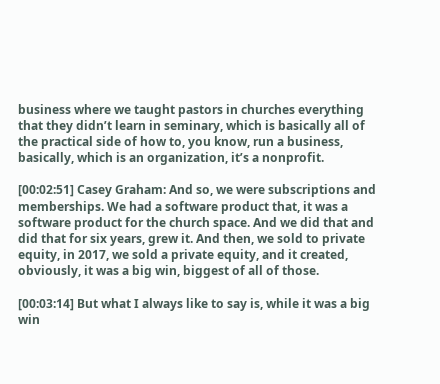business where we taught pastors in churches everything that they didn’t learn in seminary, which is basically all of the practical side of how to, you know, run a business, basically, which is an organization, it’s a nonprofit.

[00:02:51] Casey Graham: And so, we were subscriptions and memberships. We had a software product that, it was a software product for the church space. And we did that and did that for six years, grew it. And then, we sold to private equity, in 2017, we sold a private equity, and it created, obviously, it was a big win, biggest of all of those.

[00:03:14] But what I always like to say is, while it was a big win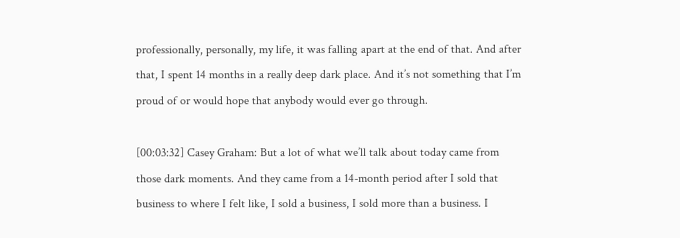professionally, personally, my life, it was falling apart at the end of that. And after that, I spent 14 months in a really deep dark place. And it’s not something that I’m proud of or would hope that anybody would ever go through.

[00:03:32] Casey Graham: But a lot of what we’ll talk about today came from those dark moments. And they came from a 14-month period after I sold that business to where I felt like, I sold a business, I sold more than a business. I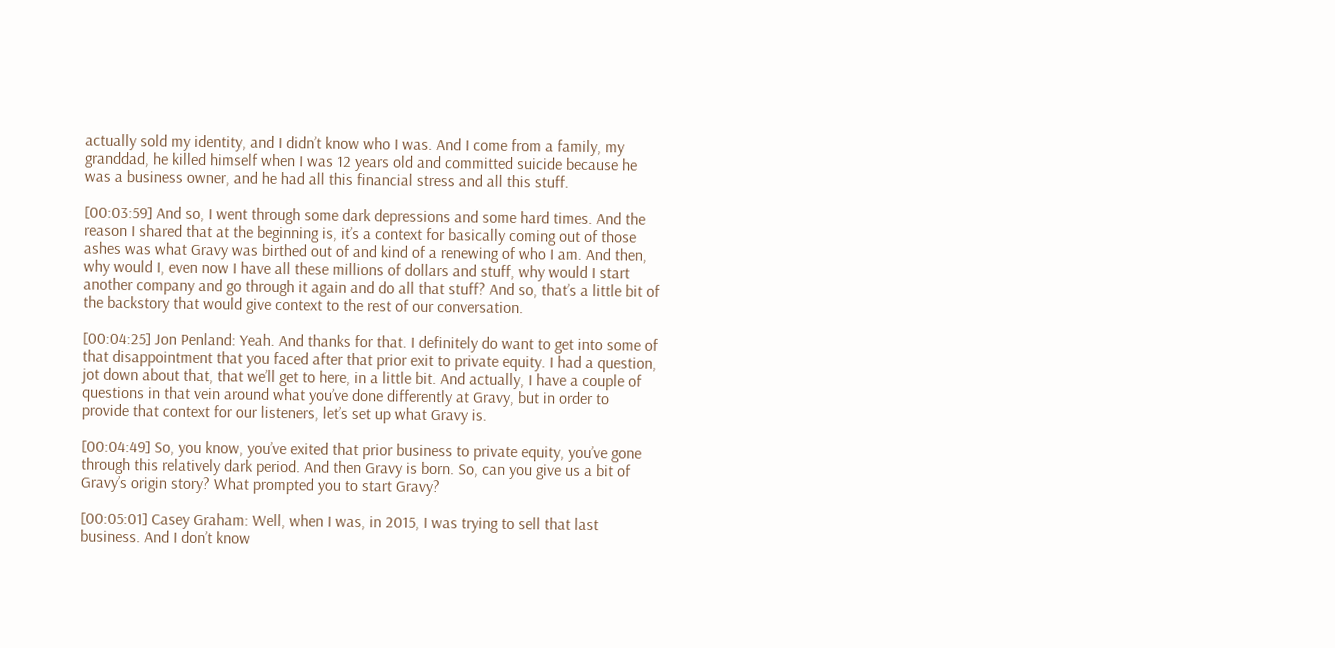actually sold my identity, and I didn’t know who I was. And I come from a family, my granddad, he killed himself when I was 12 years old and committed suicide because he was a business owner, and he had all this financial stress and all this stuff.

[00:03:59] And so, I went through some dark depressions and some hard times. And the reason I shared that at the beginning is, it’s a context for basically coming out of those ashes was what Gravy was birthed out of and kind of a renewing of who I am. And then, why would I, even now I have all these millions of dollars and stuff, why would I start another company and go through it again and do all that stuff? And so, that’s a little bit of the backstory that would give context to the rest of our conversation.

[00:04:25] Jon Penland: Yeah. And thanks for that. I definitely do want to get into some of that disappointment that you faced after that prior exit to private equity. I had a question, jot down about that, that we’ll get to here, in a little bit. And actually, I have a couple of questions in that vein around what you’ve done differently at Gravy, but in order to provide that context for our listeners, let’s set up what Gravy is.

[00:04:49] So, you know, you’ve exited that prior business to private equity, you’ve gone through this relatively dark period. And then Gravy is born. So, can you give us a bit of Gravy’s origin story? What prompted you to start Gravy?

[00:05:01] Casey Graham: Well, when I was, in 2015, I was trying to sell that last business. And I don’t know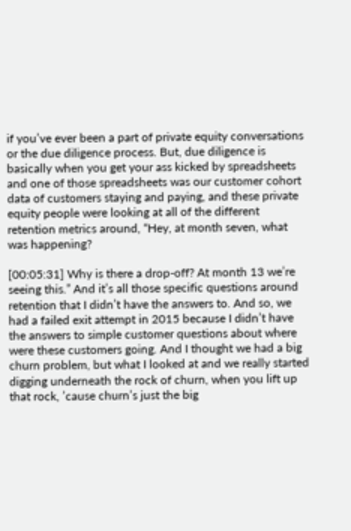if you’ve ever been a part of private equity conversations or the due diligence process. But, due diligence is basically when you get your ass kicked by spreadsheets and one of those spreadsheets was our customer cohort data of customers staying and paying, and these private equity people were looking at all of the different retention metrics around, “Hey, at month seven, what was happening?

[00:05:31] Why is there a drop-off? At month 13 we’re seeing this.” And it’s all those specific questions around retention that I didn’t have the answers to. And so, we had a failed exit attempt in 2015 because I didn’t have the answers to simple customer questions about where were these customers going. And I thought we had a big churn problem, but what I looked at and we really started digging underneath the rock of churn, when you lift up that rock, ’cause churn’s just the big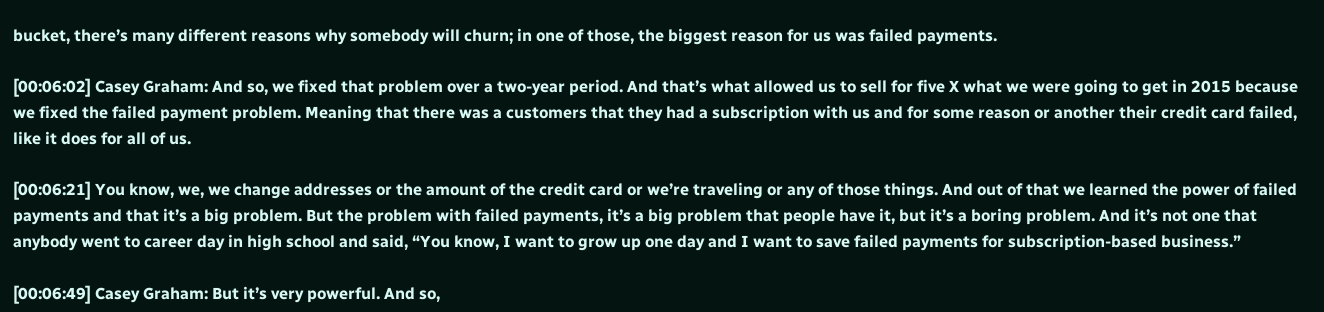bucket, there’s many different reasons why somebody will churn; in one of those, the biggest reason for us was failed payments.

[00:06:02] Casey Graham: And so, we fixed that problem over a two-year period. And that’s what allowed us to sell for five X what we were going to get in 2015 because we fixed the failed payment problem. Meaning that there was a customers that they had a subscription with us and for some reason or another their credit card failed, like it does for all of us.

[00:06:21] You know, we, we change addresses or the amount of the credit card or we’re traveling or any of those things. And out of that we learned the power of failed payments and that it’s a big problem. But the problem with failed payments, it’s a big problem that people have it, but it’s a boring problem. And it’s not one that anybody went to career day in high school and said, “You know, I want to grow up one day and I want to save failed payments for subscription-based business.”

[00:06:49] Casey Graham: But it’s very powerful. And so,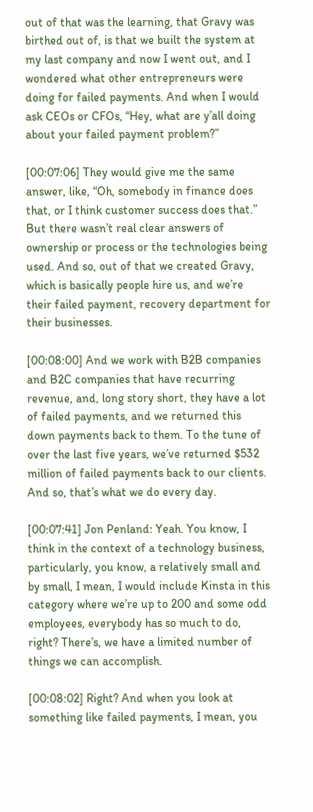out of that was the learning, that Gravy was birthed out of, is that we built the system at my last company and now I went out, and I wondered what other entrepreneurs were doing for failed payments. And when I would ask CEOs or CFOs, “Hey, what are y’all doing about your failed payment problem?”

[00:07:06] They would give me the same answer, like, “Oh, somebody in finance does that, or I think customer success does that.” But there wasn’t real clear answers of ownership or process or the technologies being used. And so, out of that we created Gravy, which is basically people hire us, and we’re their failed payment, recovery department for their businesses.

[00:08:00] And we work with B2B companies and B2C companies that have recurring revenue, and, long story short, they have a lot of failed payments, and we returned this down payments back to them. To the tune of over the last five years, we’ve returned $532 million of failed payments back to our clients. And so, that’s what we do every day.

[00:07:41] Jon Penland: Yeah. You know, I think in the context of a technology business, particularly, you know, a relatively small and by small, I mean, I would include Kinsta in this category where we’re up to 200 and some odd employees, everybody has so much to do, right? There’s, we have a limited number of things we can accomplish.

[00:08:02] Right? And when you look at something like failed payments, I mean, you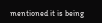mentioned it is being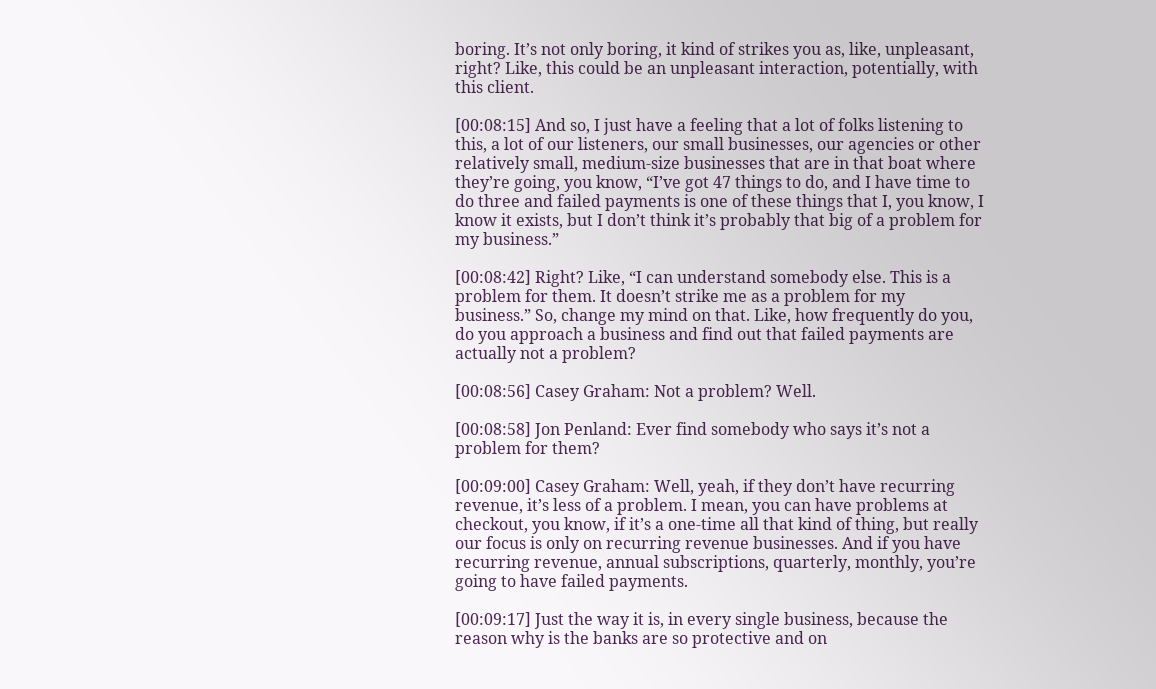boring. It’s not only boring, it kind of strikes you as, like, unpleasant, right? Like, this could be an unpleasant interaction, potentially, with this client.

[00:08:15] And so, I just have a feeling that a lot of folks listening to this, a lot of our listeners, our small businesses, our agencies or other relatively small, medium-size businesses that are in that boat where they’re going, you know, “I’ve got 47 things to do, and I have time to do three and failed payments is one of these things that I, you know, I know it exists, but I don’t think it’s probably that big of a problem for my business.”

[00:08:42] Right? Like, “I can understand somebody else. This is a problem for them. It doesn’t strike me as a problem for my business.” So, change my mind on that. Like, how frequently do you, do you approach a business and find out that failed payments are actually not a problem?

[00:08:56] Casey Graham: Not a problem? Well.

[00:08:58] Jon Penland: Ever find somebody who says it’s not a problem for them?

[00:09:00] Casey Graham: Well, yeah, if they don’t have recurring revenue, it’s less of a problem. I mean, you can have problems at checkout, you know, if it’s a one-time all that kind of thing, but really our focus is only on recurring revenue businesses. And if you have recurring revenue, annual subscriptions, quarterly, monthly, you’re going to have failed payments.

[00:09:17] Just the way it is, in every single business, because the reason why is the banks are so protective and on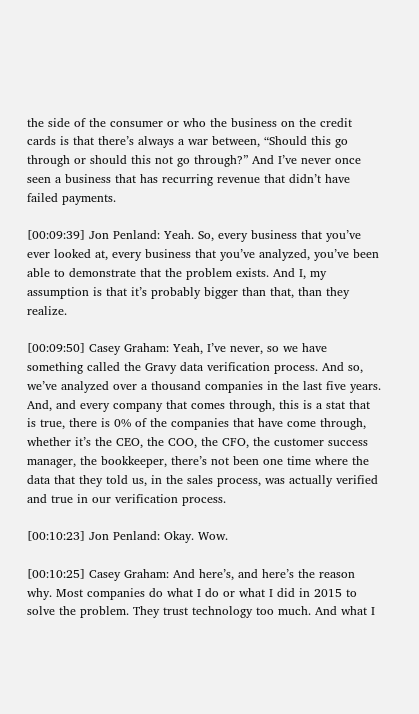the side of the consumer or who the business on the credit cards is that there’s always a war between, “Should this go through or should this not go through?” And I’ve never once seen a business that has recurring revenue that didn’t have failed payments.

[00:09:39] Jon Penland: Yeah. So, every business that you’ve ever looked at, every business that you’ve analyzed, you’ve been able to demonstrate that the problem exists. And I, my assumption is that it’s probably bigger than that, than they realize.

[00:09:50] Casey Graham: Yeah, I’ve never, so we have something called the Gravy data verification process. And so, we’ve analyzed over a thousand companies in the last five years. And, and every company that comes through, this is a stat that is true, there is 0% of the companies that have come through, whether it’s the CEO, the COO, the CFO, the customer success manager, the bookkeeper, there’s not been one time where the data that they told us, in the sales process, was actually verified and true in our verification process.

[00:10:23] Jon Penland: Okay. Wow.

[00:10:25] Casey Graham: And here’s, and here’s the reason why. Most companies do what I do or what I did in 2015 to solve the problem. They trust technology too much. And what I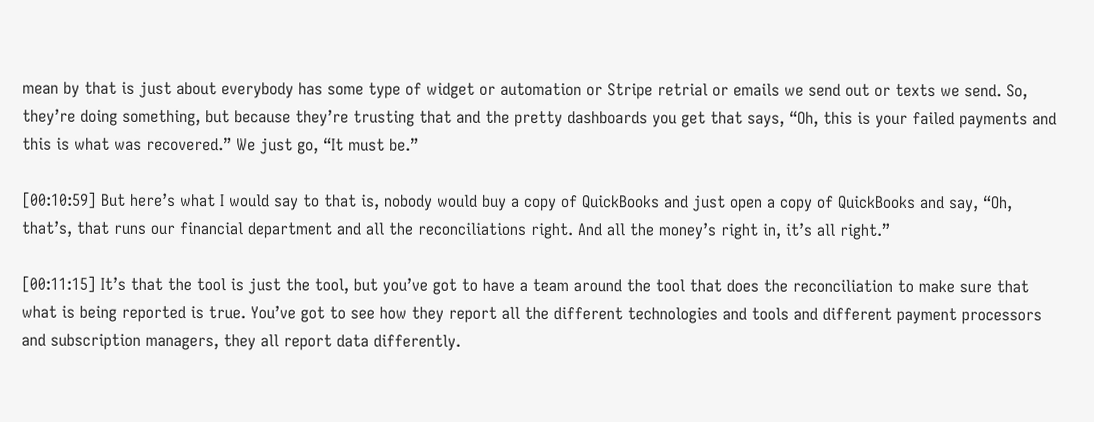mean by that is just about everybody has some type of widget or automation or Stripe retrial or emails we send out or texts we send. So, they’re doing something, but because they’re trusting that and the pretty dashboards you get that says, “Oh, this is your failed payments and this is what was recovered.” We just go, “It must be.”

[00:10:59] But here’s what I would say to that is, nobody would buy a copy of QuickBooks and just open a copy of QuickBooks and say, “Oh, that’s, that runs our financial department and all the reconciliations right. And all the money’s right in, it’s all right.”

[00:11:15] It’s that the tool is just the tool, but you’ve got to have a team around the tool that does the reconciliation to make sure that what is being reported is true. You’ve got to see how they report all the different technologies and tools and different payment processors and subscription managers, they all report data differently.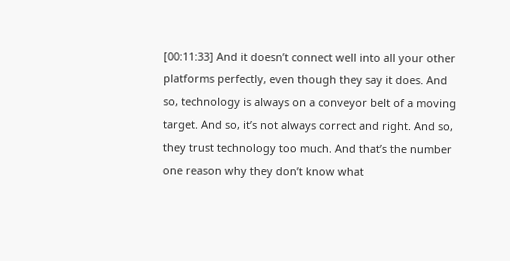[00:11:33] And it doesn’t connect well into all your other platforms perfectly, even though they say it does. And so, technology is always on a conveyor belt of a moving target. And so, it’s not always correct and right. And so, they trust technology too much. And that’s the number one reason why they don’t know what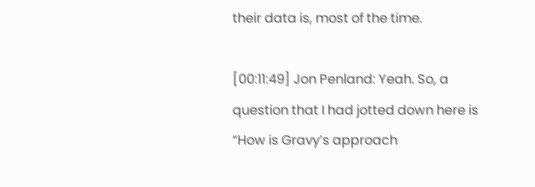their data is, most of the time.

[00:11:49] Jon Penland: Yeah. So, a question that I had jotted down here is “How is Gravy’s approach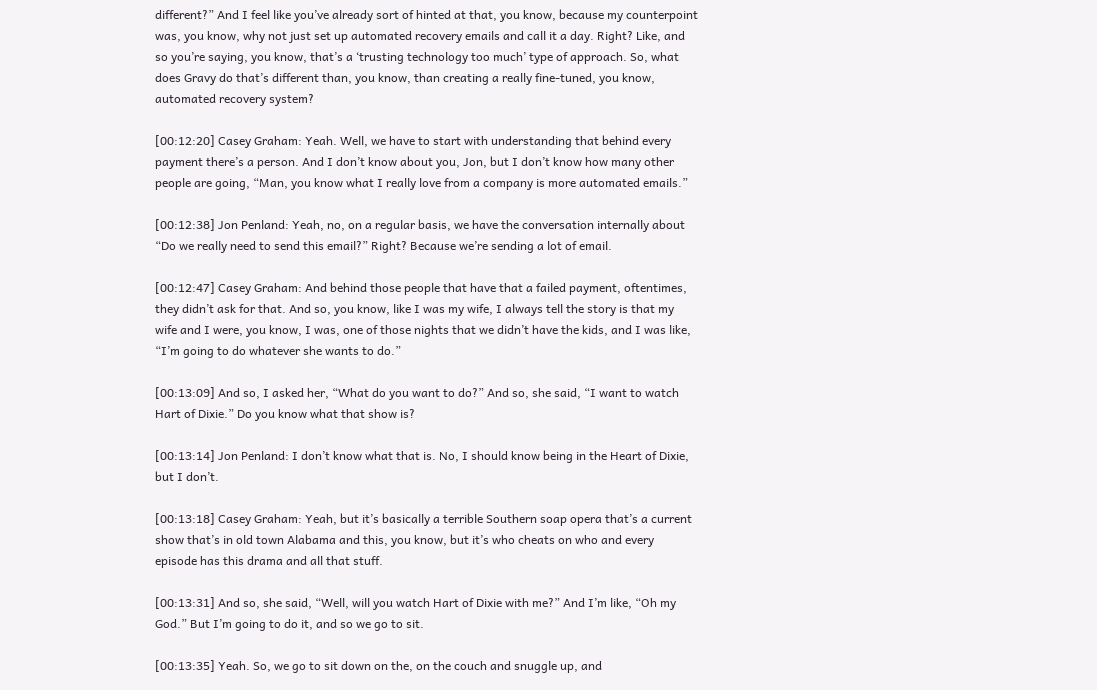different?” And I feel like you’ve already sort of hinted at that, you know, because my counterpoint was, you know, why not just set up automated recovery emails and call it a day. Right? Like, and so you’re saying, you know, that’s a ‘trusting technology too much’ type of approach. So, what does Gravy do that’s different than, you know, than creating a really fine-tuned, you know, automated recovery system?

[00:12:20] Casey Graham: Yeah. Well, we have to start with understanding that behind every payment there’s a person. And I don’t know about you, Jon, but I don’t know how many other people are going, “Man, you know what I really love from a company is more automated emails.”

[00:12:38] Jon Penland: Yeah, no, on a regular basis, we have the conversation internally about “Do we really need to send this email?” Right? Because we’re sending a lot of email.

[00:12:47] Casey Graham: And behind those people that have that a failed payment, oftentimes, they didn’t ask for that. And so, you know, like I was my wife, I always tell the story is that my wife and I were, you know, I was, one of those nights that we didn’t have the kids, and I was like, “I’m going to do whatever she wants to do.”

[00:13:09] And so, I asked her, “What do you want to do?” And so, she said, “I want to watch Hart of Dixie.” Do you know what that show is?

[00:13:14] Jon Penland: I don’t know what that is. No, I should know being in the Heart of Dixie, but I don’t.

[00:13:18] Casey Graham: Yeah, but it’s basically a terrible Southern soap opera that’s a current show that’s in old town Alabama and this, you know, but it’s who cheats on who and every episode has this drama and all that stuff.

[00:13:31] And so, she said, “Well, will you watch Hart of Dixie with me?” And I’m like, “Oh my God.” But I’m going to do it, and so we go to sit.

[00:13:35] Yeah. So, we go to sit down on the, on the couch and snuggle up, and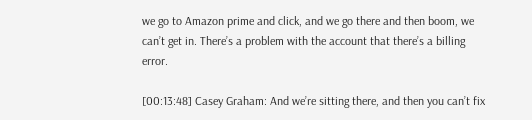we go to Amazon prime and click, and we go there and then boom, we can’t get in. There’s a problem with the account that there’s a billing error.

[00:13:48] Casey Graham: And we’re sitting there, and then you can’t fix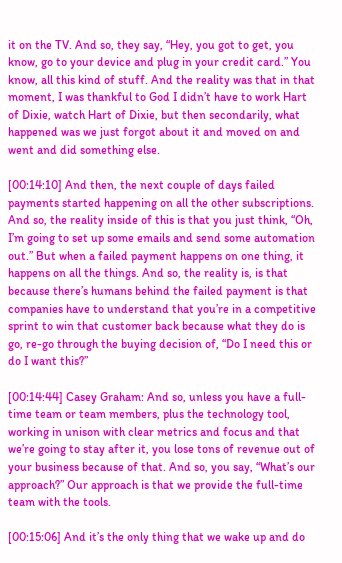it on the TV. And so, they say, “Hey, you got to get, you know, go to your device and plug in your credit card.” You know, all this kind of stuff. And the reality was that in that moment, I was thankful to God I didn’t have to work Hart of Dixie, watch Hart of Dixie, but then secondarily, what happened was we just forgot about it and moved on and went and did something else.

[00:14:10] And then, the next couple of days failed payments started happening on all the other subscriptions. And so, the reality inside of this is that you just think, “Oh, I’m going to set up some emails and send some automation out.” But when a failed payment happens on one thing, it happens on all the things. And so, the reality is, is that because there’s humans behind the failed payment is that companies have to understand that you’re in a competitive sprint to win that customer back because what they do is go, re-go through the buying decision of, “Do I need this or do I want this?”

[00:14:44] Casey Graham: And so, unless you have a full-time team or team members, plus the technology tool, working in unison with clear metrics and focus and that we’re going to stay after it, you lose tons of revenue out of your business because of that. And so, you say, “What’s our approach?” Our approach is that we provide the full-time team with the tools.

[00:15:06] And it’s the only thing that we wake up and do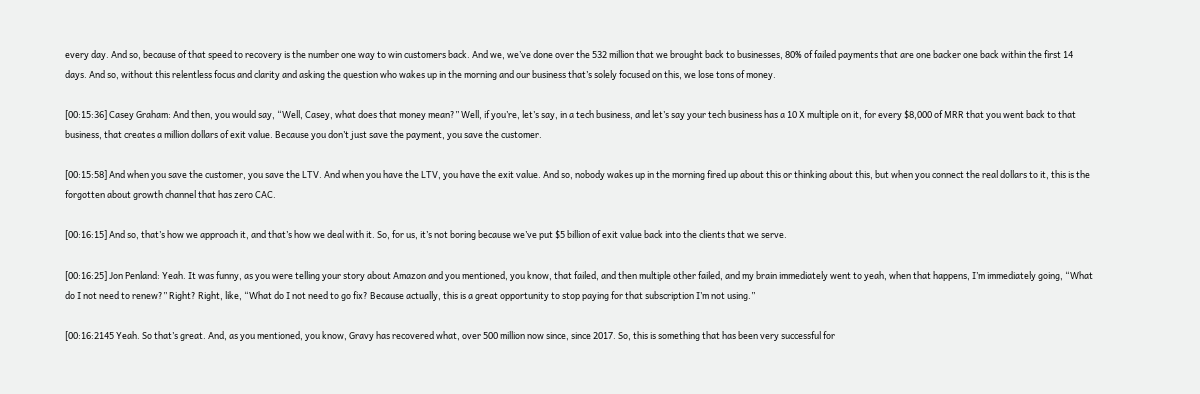every day. And so, because of that speed to recovery is the number one way to win customers back. And we, we’ve done over the 532 million that we brought back to businesses, 80% of failed payments that are one backer one back within the first 14 days. And so, without this relentless focus and clarity and asking the question who wakes up in the morning and our business that’s solely focused on this, we lose tons of money.

[00:15:36] Casey Graham: And then, you would say, “Well, Casey, what does that money mean?” Well, if you’re, let’s say, in a tech business, and let’s say your tech business has a 10 X multiple on it, for every $8,000 of MRR that you went back to that business, that creates a million dollars of exit value. Because you don’t just save the payment, you save the customer.

[00:15:58] And when you save the customer, you save the LTV. And when you have the LTV, you have the exit value. And so, nobody wakes up in the morning fired up about this or thinking about this, but when you connect the real dollars to it, this is the forgotten about growth channel that has zero CAC.

[00:16:15] And so, that’s how we approach it, and that’s how we deal with it. So, for us, it’s not boring because we’ve put $5 billion of exit value back into the clients that we serve.

[00:16:25] Jon Penland: Yeah. It was funny, as you were telling your story about Amazon and you mentioned, you know, that failed, and then multiple other failed, and my brain immediately went to yeah, when that happens, I’m immediately going, “What do I not need to renew?” Right? Right, like, “What do I not need to go fix? Because actually, this is a great opportunity to stop paying for that subscription I’m not using.”

[00:16:2145 Yeah. So that’s great. And, as you mentioned, you know, Gravy has recovered what, over 500 million now since, since 2017. So, this is something that has been very successful for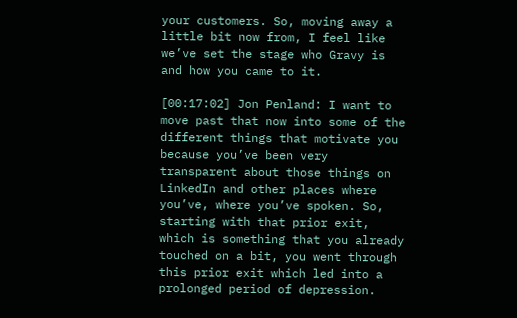your customers. So, moving away a little bit now from, I feel like we’ve set the stage who Gravy is and how you came to it.

[00:17:02] Jon Penland: I want to move past that now into some of the different things that motivate you because you’ve been very transparent about those things on LinkedIn and other places where you’ve, where you’ve spoken. So, starting with that prior exit, which is something that you already touched on a bit, you went through this prior exit which led into a prolonged period of depression.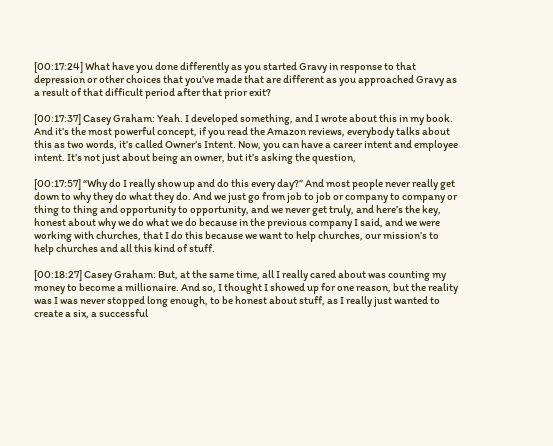[00:17:24] What have you done differently as you started Gravy in response to that depression or other choices that you’ve made that are different as you approached Gravy as a result of that difficult period after that prior exit?

[00:17:37] Casey Graham: Yeah. I developed something, and I wrote about this in my book. And it’s the most powerful concept, if you read the Amazon reviews, everybody talks about this as two words, it’s called Owner’s Intent. Now, you can have a career intent and employee intent. It’s not just about being an owner, but it’s asking the question,

[00:17:57] “Why do I really show up and do this every day?” And most people never really get down to why they do what they do. And we just go from job to job or company to company or thing to thing and opportunity to opportunity, and we never get truly, and here’s the key, honest about why we do what we do because in the previous company I said, and we were working with churches, that I do this because we want to help churches, our mission’s to help churches and all this kind of stuff.

[00:18:27] Casey Graham: But, at the same time, all I really cared about was counting my money to become a millionaire. And so, I thought I showed up for one reason, but the reality was I was never stopped long enough, to be honest about stuff, as I really just wanted to create a six, a successful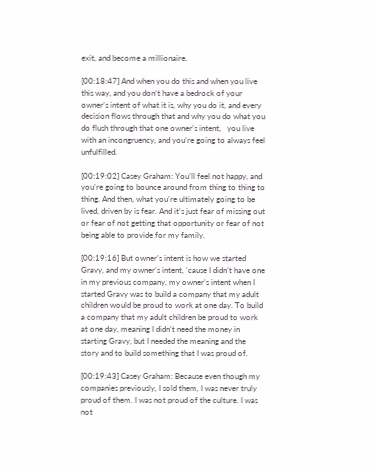exit, and become a millionaire.

[00:18:47] And when you do this and when you live this way, and you don’t have a bedrock of your owner’s intent of what it is, why you do it, and every decision flows through that and why you do what you do flush through that one owner’s intent,   you live with an incongruency, and you’re going to always feel unfulfilled.

[00:19:02] Casey Graham: You’ll feel not happy, and you’re going to bounce around from thing to thing to thing. And then, what you’re ultimately going to be lived, driven by is fear. And it’s just fear of missing out or fear of not getting that opportunity or fear of not being able to provide for my family.

[00:19:16] But owner’s intent is how we started Gravy, and my owner’s intent, ’cause I didn’t have one in my previous company, my owner’s intent when I started Gravy was to build a company that my adult children would be proud to work at one day. To build a company that my adult children be proud to work at one day, meaning I didn’t need the money in starting Gravy, but I needed the meaning and the story and to build something that I was proud of.

[00:19:43] Casey Graham: Because even though my companies previously, I sold them, I was never truly proud of them. I was not proud of the culture. I was not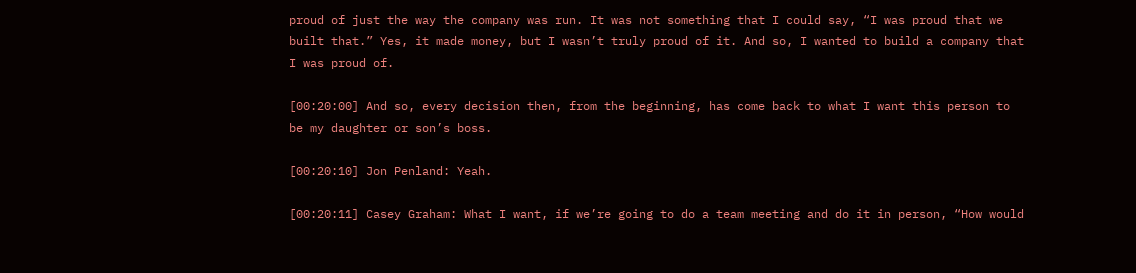proud of just the way the company was run. It was not something that I could say, “I was proud that we built that.” Yes, it made money, but I wasn’t truly proud of it. And so, I wanted to build a company that I was proud of.

[00:20:00] And so, every decision then, from the beginning, has come back to what I want this person to be my daughter or son’s boss.

[00:20:10] Jon Penland: Yeah.

[00:20:11] Casey Graham: What I want, if we’re going to do a team meeting and do it in person, “How would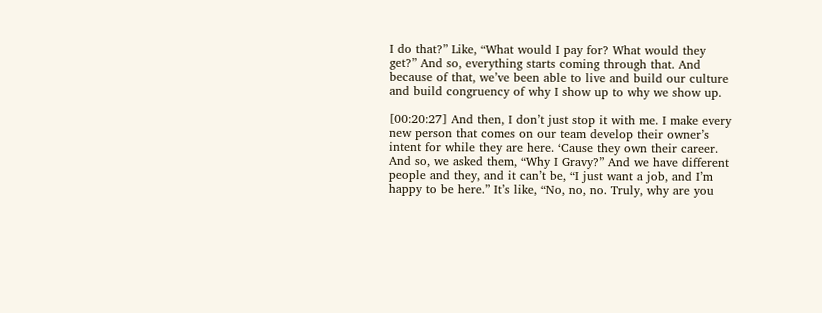I do that?” Like, “What would I pay for? What would they get?” And so, everything starts coming through that. And because of that, we’ve been able to live and build our culture and build congruency of why I show up to why we show up.

[00:20:27] And then, I don’t just stop it with me. I make every new person that comes on our team develop their owner’s intent for while they are here. ‘Cause they own their career. And so, we asked them, “Why I Gravy?” And we have different people and they, and it can’t be, “I just want a job, and I’m happy to be here.” It’s like, “No, no, no. Truly, why are you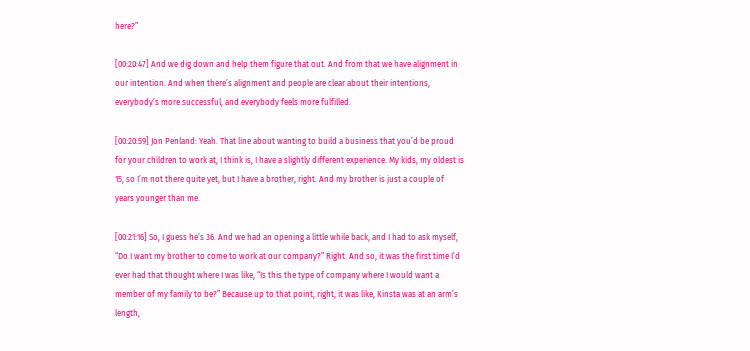here?”

[00:20:47] And we dig down and help them figure that out. And from that we have alignment in our intention. And when there’s alignment and people are clear about their intentions, everybody’s more successful, and everybody feels more fulfilled.

[00:20:59] Jon Penland: Yeah. That line about wanting to build a business that you’d be proud for your children to work at, I think is, I have a slightly different experience. My kids, my oldest is 15, so I’m not there quite yet, but I have a brother, right. And my brother is just a couple of years younger than me.

[00:21:16] So, I guess he’s 36. And we had an opening a little while back, and I had to ask myself, “Do I want my brother to come to work at our company?” Right. And so, it was the first time I’d ever had that thought where I was like, “Is this the type of company where I would want a member of my family to be?” Because up to that point, right, it was like, Kinsta was at an arm’s length,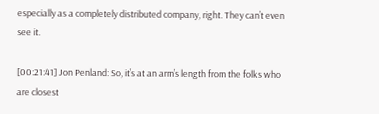especially as a completely distributed company, right. They can’t even see it.

[00:21:41] Jon Penland: So, it’s at an arm’s length from the folks who are closest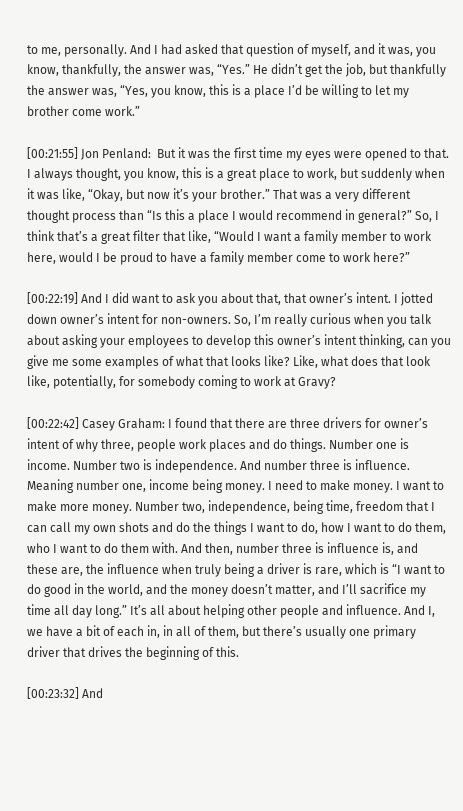to me, personally. And I had asked that question of myself, and it was, you know, thankfully, the answer was, “Yes.” He didn’t get the job, but thankfully the answer was, “Yes, you know, this is a place I’d be willing to let my brother come work.”

[00:21:55] Jon Penland:  But it was the first time my eyes were opened to that. I always thought, you know, this is a great place to work, but suddenly when it was like, “Okay, but now it’s your brother.” That was a very different thought process than “Is this a place I would recommend in general?” So, I think that’s a great filter that like, “Would I want a family member to work here, would I be proud to have a family member come to work here?”

[00:22:19] And I did want to ask you about that, that owner’s intent. I jotted down owner’s intent for non-owners. So, I’m really curious when you talk about asking your employees to develop this owner’s intent thinking, can you give me some examples of what that looks like? Like, what does that look like, potentially, for somebody coming to work at Gravy?

[00:22:42] Casey Graham: I found that there are three drivers for owner’s intent of why three, people work places and do things. Number one is income. Number two is independence. And number three is influence. Meaning number one, income being money. I need to make money. I want to make more money. Number two, independence, being time, freedom that I can call my own shots and do the things I want to do, how I want to do them, who I want to do them with. And then, number three is influence is, and these are, the influence when truly being a driver is rare, which is “I want to do good in the world, and the money doesn’t matter, and I’ll sacrifice my time all day long.” It’s all about helping other people and influence. And I, we have a bit of each in, in all of them, but there’s usually one primary driver that drives the beginning of this.

[00:23:32] And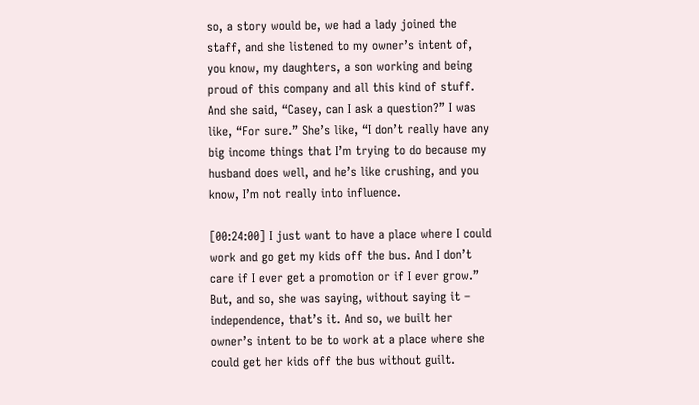so, a story would be, we had a lady joined the staff, and she listened to my owner’s intent of, you know, my daughters, a son working and being proud of this company and all this kind of stuff. And she said, “Casey, can I ask a question?” I was like, “For sure.” She’s like, “I don’t really have any big income things that I’m trying to do because my husband does well, and he’s like crushing, and you know, I’m not really into influence.

[00:24:00] I just want to have a place where I could work and go get my kids off the bus. And I don’t care if I ever get a promotion or if I ever grow.” But, and so, she was saying, without saying it – independence, that’s it. And so, we built her owner’s intent to be to work at a place where she could get her kids off the bus without guilt.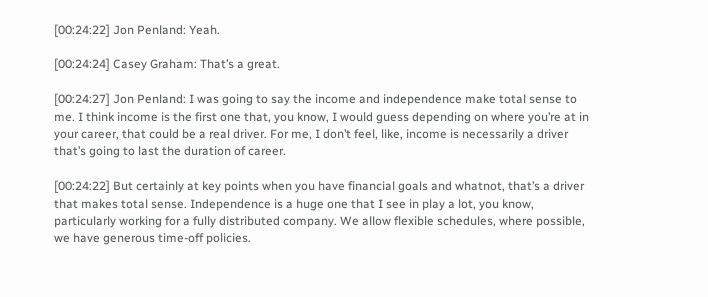[00:24:22] Jon Penland: Yeah.

[00:24:24] Casey Graham: That’s a great.

[00:24:27] Jon Penland: I was going to say the income and independence make total sense to me. I think income is the first one that, you know, I would guess depending on where you’re at in your career, that could be a real driver. For me, I don’t feel, like, income is necessarily a driver that’s going to last the duration of career.

[00:24:22] But certainly at key points when you have financial goals and whatnot, that’s a driver that makes total sense. Independence is a huge one that I see in play a lot, you know, particularly working for a fully distributed company. We allow flexible schedules, where possible, we have generous time-off policies.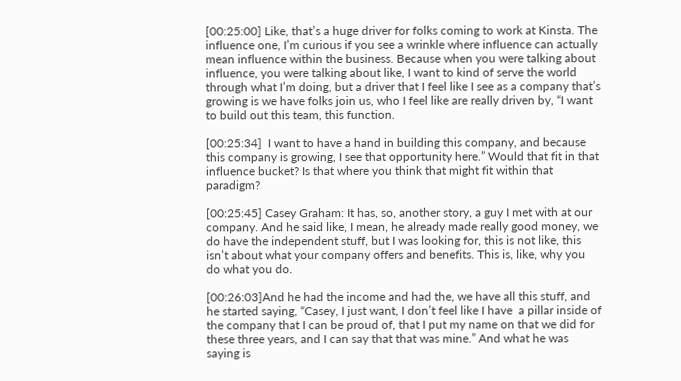[00:25:00] Like, that’s a huge driver for folks coming to work at Kinsta. The influence one, I’m curious if you see a wrinkle where influence can actually mean influence within the business. Because when you were talking about influence, you were talking about like, I want to kind of serve the world through what I’m doing, but a driver that I feel like I see as a company that’s growing is we have folks join us, who I feel like are really driven by, “I want to build out this team, this function.

[00:25:34]  I want to have a hand in building this company, and because this company is growing, I see that opportunity here.” Would that fit in that influence bucket? Is that where you think that might fit within that paradigm?

[00:25:45] Casey Graham: It has, so, another story, a guy I met with at our company. And he said like, I mean, he already made really good money, we do have the independent stuff, but I was looking for, this is not like, this isn’t about what your company offers and benefits. This is, like, why you do what you do.

[00:26:03]And he had the income and had the, we have all this stuff, and he started saying, “Casey, I just want, I don’t feel like I have  a pillar inside of the company that I can be proud of, that I put my name on that we did for these three years, and I can say that that was mine.” And what he was saying is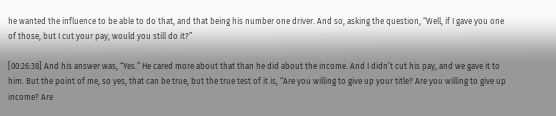he wanted the influence to be able to do that, and that being his number one driver. And so, asking the question, “Well, if I gave you one of those, but I cut your pay, would you still do it?”

[00:26:38] And his answer was, “Yes.” He cared more about that than he did about the income. And I didn’t cut his pay, and we gave it to him. But the point of me, so yes, that can be true, but the true test of it is, “Are you willing to give up your title? Are you willing to give up income? Are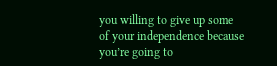you willing to give up some of your independence because you’re going to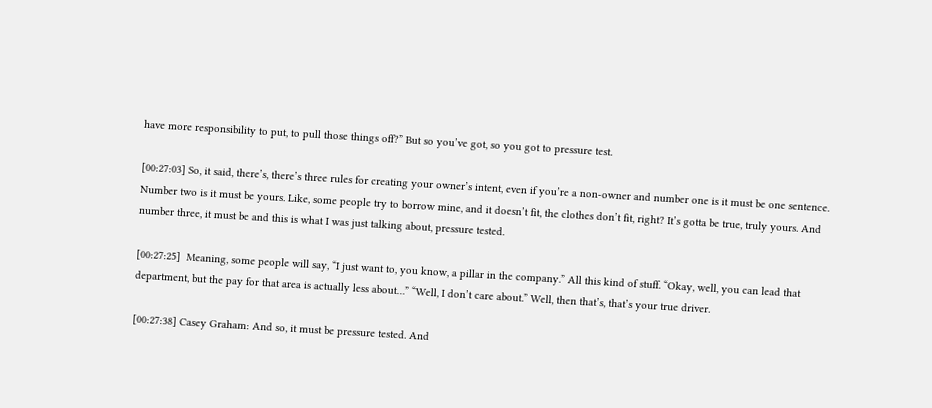have more responsibility to put, to pull those things off?” But so you’ve got, so you got to pressure test.

[00:27:03] So, it said, there’s, there’s three rules for creating your owner’s intent, even if you’re a non-owner and number one is it must be one sentence. Number two is it must be yours. Like, some people try to borrow mine, and it doesn’t fit, the clothes don’t fit, right? It’s gotta be true, truly yours. And number three, it must be and this is what I was just talking about, pressure tested.

[00:27:25]  Meaning, some people will say, “I just want to, you know, a pillar in the company.” All this kind of stuff. “Okay, well, you can lead that department, but the pay for that area is actually less about…” “Well, I don’t care about.” Well, then that’s, that’s your true driver.

[00:27:38] Casey Graham: And so, it must be pressure tested. And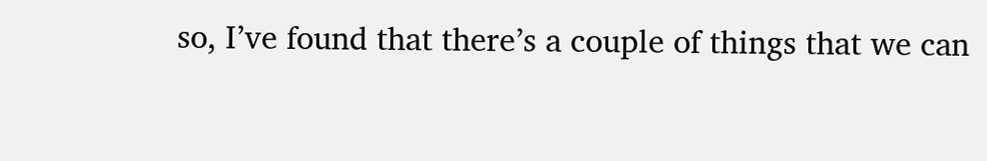so, I’ve found that there’s a couple of things that we can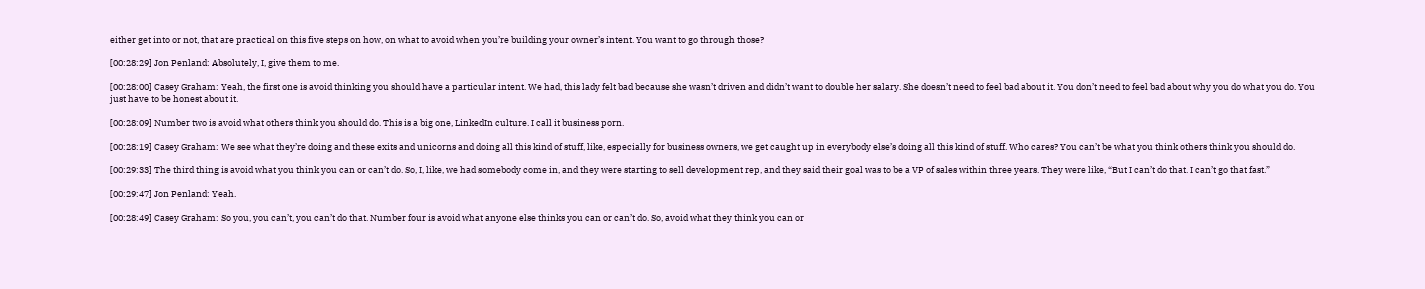either get into or not, that are practical on this five steps on how, on what to avoid when you’re building your owner’s intent. You want to go through those?

[00:28:29] Jon Penland: Absolutely, I, give them to me.

[00:28:00] Casey Graham: Yeah, the first one is avoid thinking you should have a particular intent. We had, this lady felt bad because she wasn’t driven and didn’t want to double her salary. She doesn’t need to feel bad about it. You don’t need to feel bad about why you do what you do. You just have to be honest about it.

[00:28:09] Number two is avoid what others think you should do. This is a big one, LinkedIn culture. I call it business porn.

[00:28:19] Casey Graham: We see what they’re doing and these exits and unicorns and doing all this kind of stuff, like, especially for business owners, we get caught up in everybody else’s doing all this kind of stuff. Who cares? You can’t be what you think others think you should do.

[00:29:33] The third thing is avoid what you think you can or can’t do. So, I, like, we had somebody come in, and they were starting to sell development rep, and they said their goal was to be a VP of sales within three years. They were like, “But I can’t do that. I can’t go that fast.”

[00:29:47] Jon Penland: Yeah.

[00:28:49] Casey Graham: So you, you can’t, you can’t do that. Number four is avoid what anyone else thinks you can or can’t do. So, avoid what they think you can or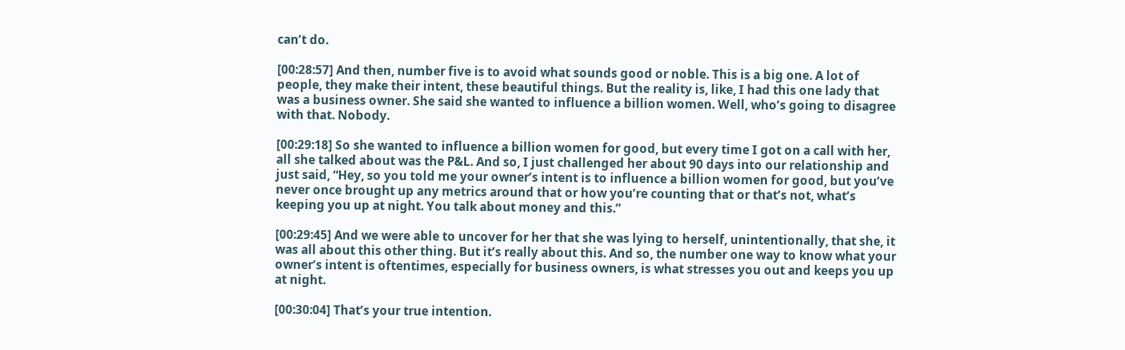can’t do.

[00:28:57] And then, number five is to avoid what sounds good or noble. This is a big one. A lot of people, they make their intent, these beautiful things. But the reality is, like, I had this one lady that was a business owner. She said she wanted to influence a billion women. Well, who’s going to disagree with that. Nobody.

[00:29:18] So she wanted to influence a billion women for good, but every time I got on a call with her, all she talked about was the P&L. And so, I just challenged her about 90 days into our relationship and just said, “Hey, so you told me your owner’s intent is to influence a billion women for good, but you’ve never once brought up any metrics around that or how you’re counting that or that’s not, what’s keeping you up at night. You talk about money and this.”

[00:29:45] And we were able to uncover for her that she was lying to herself, unintentionally, that she, it was all about this other thing. But it’s really about this. And so, the number one way to know what your owner’s intent is oftentimes, especially for business owners, is what stresses you out and keeps you up at night.

[00:30:04] That’s your true intention.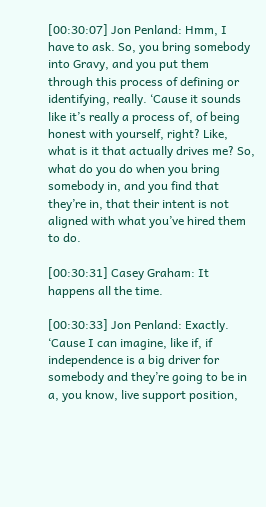[00:30:07] Jon Penland: Hmm, I have to ask. So, you bring somebody into Gravy, and you put them through this process of defining or identifying, really. ‘Cause it sounds like it’s really a process of, of being honest with yourself, right? Like, what is it that actually drives me? So, what do you do when you bring somebody in, and you find that they’re in, that their intent is not aligned with what you’ve hired them to do.

[00:30:31] Casey Graham: It happens all the time.

[00:30:33] Jon Penland: Exactly. ‘Cause I can imagine, like if, if independence is a big driver for somebody and they’re going to be in a, you know, live support position,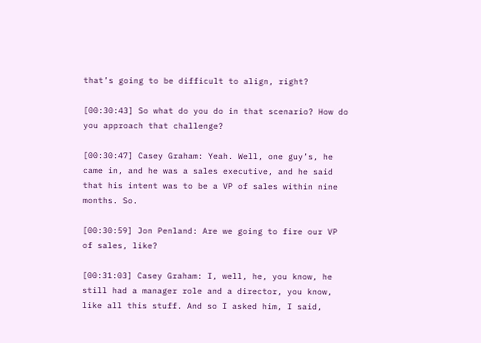that’s going to be difficult to align, right?

[00:30:43] So what do you do in that scenario? How do you approach that challenge?

[00:30:47] Casey Graham: Yeah. Well, one guy’s, he came in, and he was a sales executive, and he said that his intent was to be a VP of sales within nine months. So.

[00:30:59] Jon Penland: Are we going to fire our VP of sales, like?

[00:31:03] Casey Graham: I, well, he, you know, he still had a manager role and a director, you know, like all this stuff. And so I asked him, I said,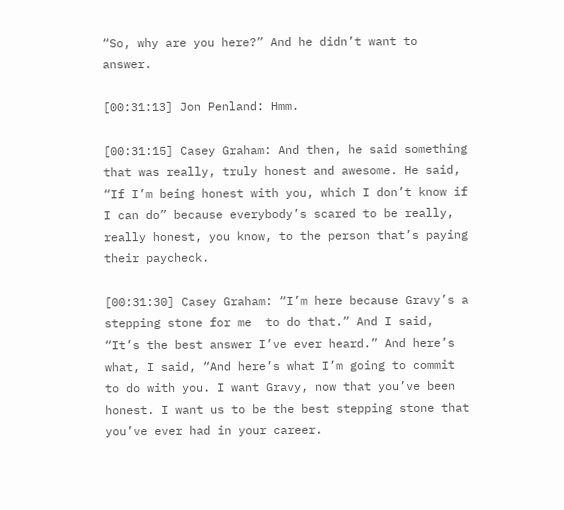“So, why are you here?” And he didn’t want to answer.

[00:31:13] Jon Penland: Hmm.

[00:31:15] Casey Graham: And then, he said something that was really, truly honest and awesome. He said, “If I’m being honest with you, which I don’t know if I can do” because everybody’s scared to be really, really honest, you know, to the person that’s paying their paycheck.

[00:31:30] Casey Graham: “I’m here because Gravy’s a stepping stone for me  to do that.” And I said, “It’s the best answer I’ve ever heard.” And here’s what, I said, “And here’s what I’m going to commit to do with you. I want Gravy, now that you’ve been honest. I want us to be the best stepping stone that you’ve ever had in your career.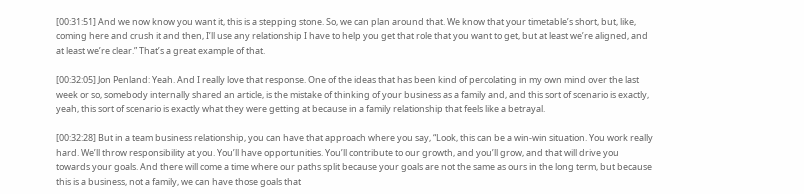[00:31:51] And we now know you want it, this is a stepping stone. So, we can plan around that. We know that your timetable’s short, but, like, coming here and crush it and then, I’ll use any relationship I have to help you get that role that you want to get, but at least we’re aligned, and at least we’re clear.” That’s a great example of that.

[00:32:05] Jon Penland: Yeah. And I really love that response. One of the ideas that has been kind of percolating in my own mind over the last week or so, somebody internally shared an article, is the mistake of thinking of your business as a family and, and this sort of scenario is exactly, yeah, this sort of scenario is exactly what they were getting at because in a family relationship that feels like a betrayal.

[00:32:28] But in a team business relationship, you can have that approach where you say, “Look, this can be a win-win situation. You work really hard. We’ll throw responsibility at you. You’ll have opportunities. You’ll contribute to our growth, and you’ll grow, and that will drive you towards your goals. And there will come a time where our paths split because your goals are not the same as ours in the long term, but because this is a business, not a family, we can have those goals that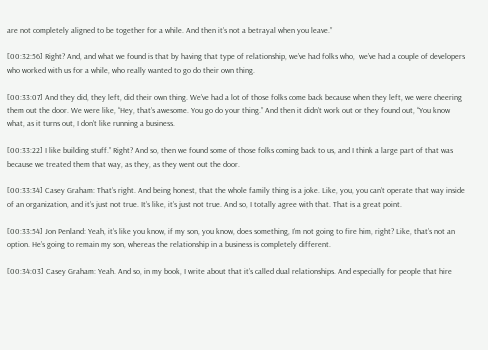are not completely aligned to be together for a while. And then it’s not a betrayal when you leave.”

[00:32:56] Right? And, and what we found is that by having that type of relationship, we’ve had folks who,  we’ve had a couple of developers who worked with us for a while, who really wanted to go do their own thing.

[00:33:07] And they did, they left, did their own thing. We’ve had a lot of those folks come back because when they left, we were cheering them out the door. We were like, “Hey, that’s awesome. You go do your thing.” And then it didn’t work out or they found out, “You know what, as it turns out, I don’t like running a business.

[00:33:22] I like building stuff.” Right? And so, then we found some of those folks coming back to us, and I think a large part of that was because we treated them that way, as they, as they went out the door.

[00:33:34] Casey Graham: That’s right. And being honest, that the whole family thing is a joke. Like, you, you can’t operate that way inside of an organization, and it’s just not true. It’s like, it’s just not true. And so, I totally agree with that. That is a great point.

[00:33:54] Jon Penland: Yeah, it’s like you know, if my son, you know, does something, I’m not going to fire him, right? Like, that’s not an option. He’s going to remain my son, whereas the relationship in a business is completely different.

[00:34:03] Casey Graham: Yeah. And so, in my book, I write about that it’s called dual relationships. And especially for people that hire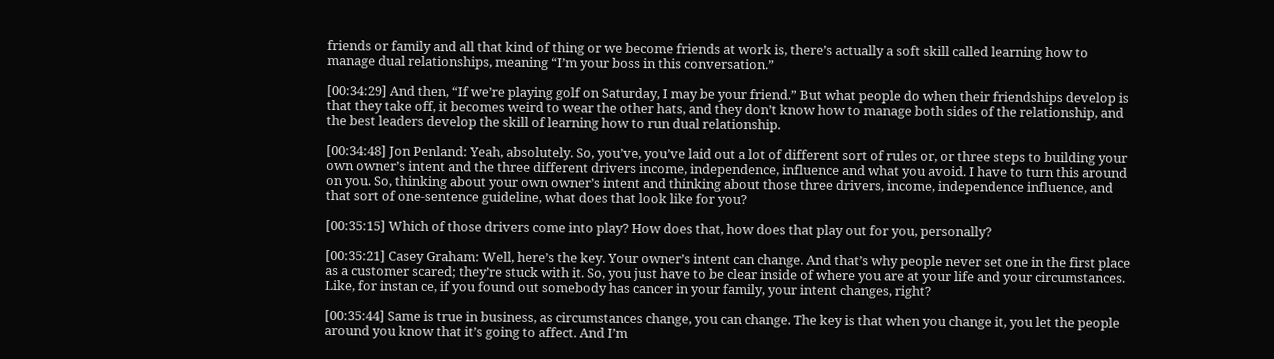friends or family and all that kind of thing or we become friends at work is, there’s actually a soft skill called learning how to manage dual relationships, meaning “I’m your boss in this conversation.”

[00:34:29] And then, “If we’re playing golf on Saturday, I may be your friend.” But what people do when their friendships develop is that they take off, it becomes weird to wear the other hats, and they don’t know how to manage both sides of the relationship, and the best leaders develop the skill of learning how to run dual relationship.

[00:34:48] Jon Penland: Yeah, absolutely. So, you’ve, you’ve laid out a lot of different sort of rules or, or three steps to building your own owner’s intent and the three different drivers income, independence, influence and what you avoid. I have to turn this around on you. So, thinking about your own owner’s intent and thinking about those three drivers, income, independence influence, and that sort of one-sentence guideline, what does that look like for you?

[00:35:15] Which of those drivers come into play? How does that, how does that play out for you, personally?

[00:35:21] Casey Graham: Well, here’s the key. Your owner’s intent can change. And that’s why people never set one in the first place as a customer scared; they’re stuck with it. So, you just have to be clear inside of where you are at your life and your circumstances. Like, for instan ce, if you found out somebody has cancer in your family, your intent changes, right?

[00:35:44] Same is true in business, as circumstances change, you can change. The key is that when you change it, you let the people around you know that it’s going to affect. And I’m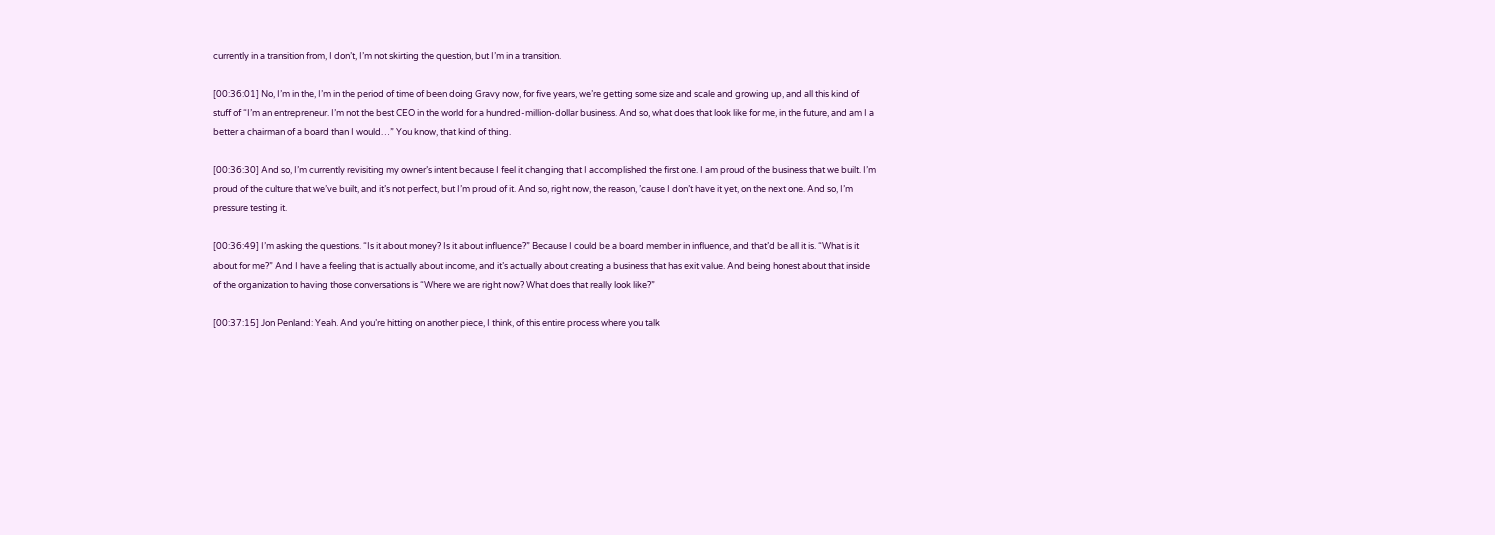currently in a transition from, I don’t, I’m not skirting the question, but I’m in a transition.

[00:36:01] No, I’m in the, I’m in the period of time of been doing Gravy now, for five years, we’re getting some size and scale and growing up, and all this kind of stuff of “I’m an entrepreneur. I’m not the best CEO in the world for a hundred-million-dollar business. And so, what does that look like for me, in the future, and am I a better a chairman of a board than I would…” You know, that kind of thing.

[00:36:30] And so, I’m currently revisiting my owner’s intent because I feel it changing that I accomplished the first one. I am proud of the business that we built. I’m proud of the culture that we’ve built, and it’s not perfect, but I’m proud of it. And so, right now, the reason, ’cause I don’t have it yet, on the next one. And so, I’m pressure testing it.

[00:36:49] I’m asking the questions. “Is it about money? Is it about influence?” Because I could be a board member in influence, and that’d be all it is. “What is it about for me?” And I have a feeling that is actually about income, and it’s actually about creating a business that has exit value. And being honest about that inside of the organization to having those conversations is “Where we are right now? What does that really look like?”

[00:37:15] Jon Penland: Yeah. And you’re hitting on another piece, I think, of this entire process where you talk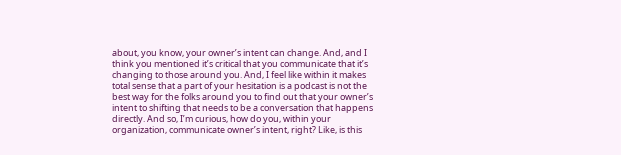about, you know, your owner’s intent can change. And, and I think you mentioned it’s critical that you communicate that it’s changing to those around you. And, I feel like within it makes total sense that a part of your hesitation is a podcast is not the best way for the folks around you to find out that your owner’s intent to shifting that needs to be a conversation that happens directly. And so, I’m curious, how do you, within your organization, communicate owner’s intent, right? Like, is this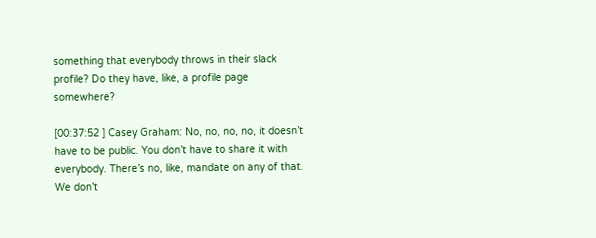something that everybody throws in their slack profile? Do they have, like, a profile page somewhere?

[00:37:52 ] Casey Graham: No, no, no, no, it doesn’t have to be public. You don’t have to share it with everybody. There’s no, like, mandate on any of that. We don’t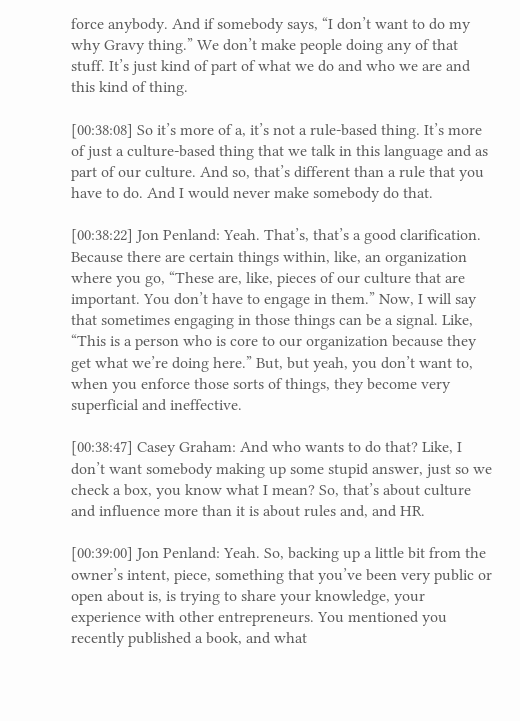force anybody. And if somebody says, “I don’t want to do my why Gravy thing.” We don’t make people doing any of that stuff. It’s just kind of part of what we do and who we are and this kind of thing.

[00:38:08] So it’s more of a, it’s not a rule-based thing. It’s more of just a culture-based thing that we talk in this language and as part of our culture. And so, that’s different than a rule that you have to do. And I would never make somebody do that.

[00:38:22] Jon Penland: Yeah. That’s, that’s a good clarification. Because there are certain things within, like, an organization where you go, “These are, like, pieces of our culture that are important. You don’t have to engage in them.” Now, I will say that sometimes engaging in those things can be a signal. Like, “This is a person who is core to our organization because they get what we’re doing here.” But, but yeah, you don’t want to, when you enforce those sorts of things, they become very superficial and ineffective.

[00:38:47] Casey Graham: And who wants to do that? Like, I don’t want somebody making up some stupid answer, just so we check a box, you know what I mean? So, that’s about culture and influence more than it is about rules and, and HR.

[00:39:00] Jon Penland: Yeah. So, backing up a little bit from the owner’s intent, piece, something that you’ve been very public or open about is, is trying to share your knowledge, your experience with other entrepreneurs. You mentioned you  recently published a book, and what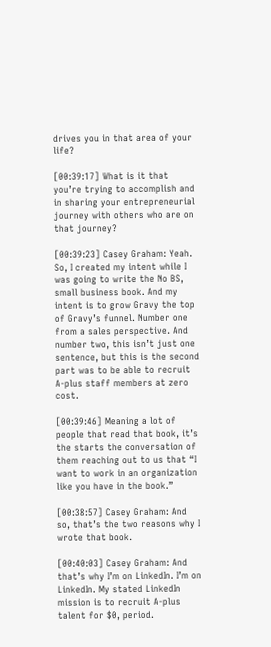drives you in that area of your life?

[00:39:17] What is it that you’re trying to accomplish and in sharing your entrepreneurial journey with others who are on that journey?

[00:39:23] Casey Graham: Yeah. So, I created my intent while I was going to write the No BS, small business book. And my intent is to grow Gravy the top of Gravy’s funnel. Number one from a sales perspective. And number two, this isn’t just one sentence, but this is the second part was to be able to recruit A-plus staff members at zero cost.

[00:39:46] Meaning a lot of people that read that book, it’s the starts the conversation of them reaching out to us that “I want to work in an organization like you have in the book.”

[00:38:57] Casey Graham: And so, that’s the two reasons why I wrote that book.

[00:40:03] Casey Graham: And that’s why I’m on LinkedIn. I’m on LinkedIn. My stated LinkedIn mission is to recruit A-plus talent for $0, period.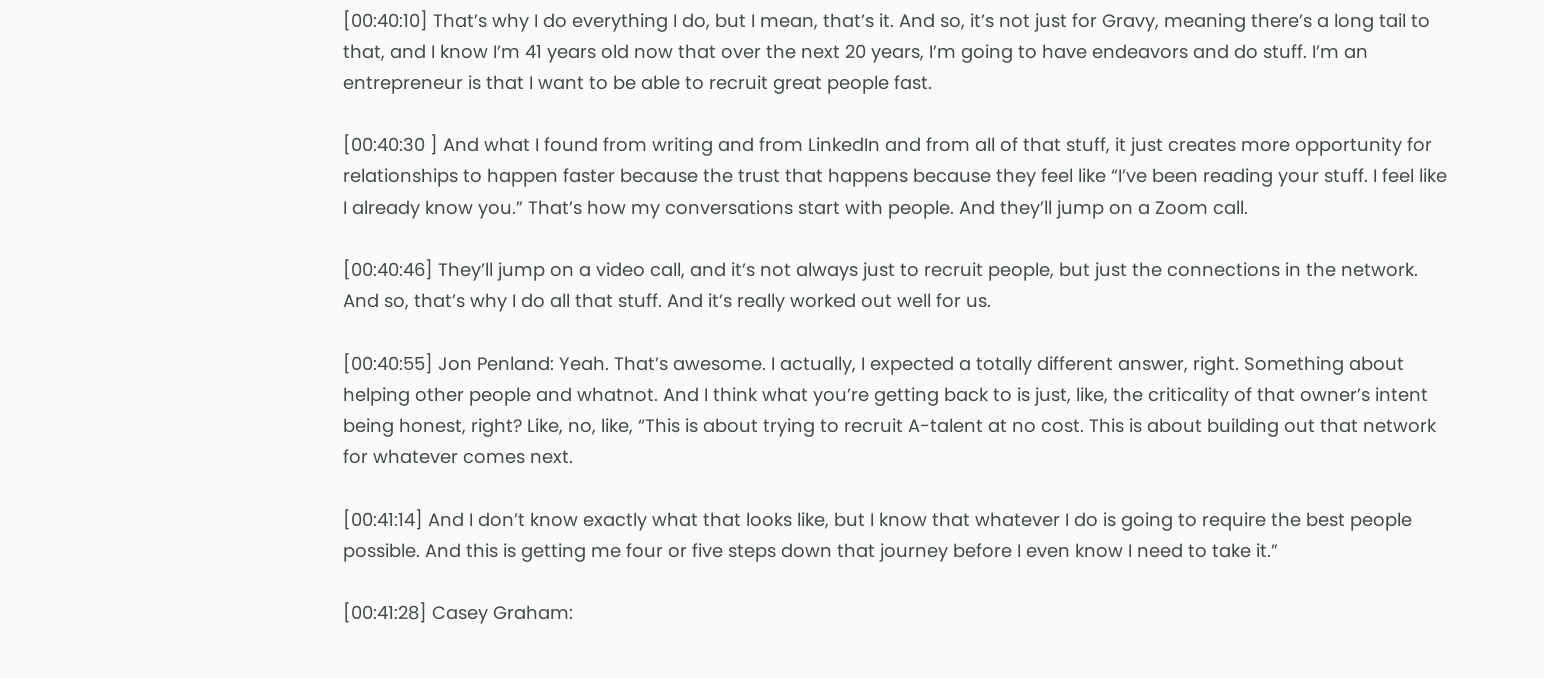[00:40:10] That’s why I do everything I do, but I mean, that’s it. And so, it’s not just for Gravy, meaning there’s a long tail to that, and I know I’m 41 years old now that over the next 20 years, I’m going to have endeavors and do stuff. I’m an entrepreneur is that I want to be able to recruit great people fast.

[00:40:30 ] And what I found from writing and from LinkedIn and from all of that stuff, it just creates more opportunity for relationships to happen faster because the trust that happens because they feel like “I’ve been reading your stuff. I feel like I already know you.” That’s how my conversations start with people. And they’ll jump on a Zoom call.

[00:40:46] They’ll jump on a video call, and it’s not always just to recruit people, but just the connections in the network. And so, that’s why I do all that stuff. And it’s really worked out well for us.

[00:40:55] Jon Penland: Yeah. That’s awesome. I actually, I expected a totally different answer, right. Something about helping other people and whatnot. And I think what you’re getting back to is just, like, the criticality of that owner’s intent being honest, right? Like, no, like, “This is about trying to recruit A-talent at no cost. This is about building out that network for whatever comes next.

[00:41:14] And I don’t know exactly what that looks like, but I know that whatever I do is going to require the best people possible. And this is getting me four or five steps down that journey before I even know I need to take it.”

[00:41:28] Casey Graham: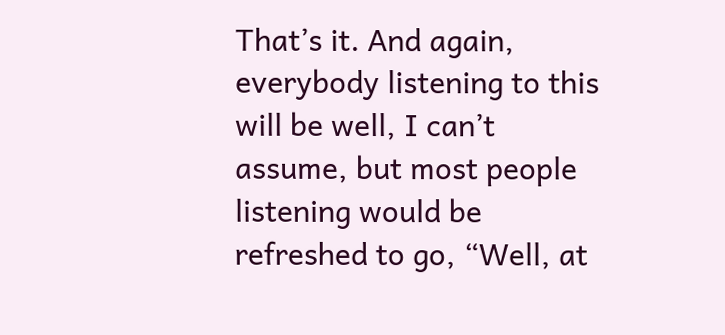That’s it. And again, everybody listening to this will be well, I can’t assume, but most people listening would be refreshed to go, “Well, at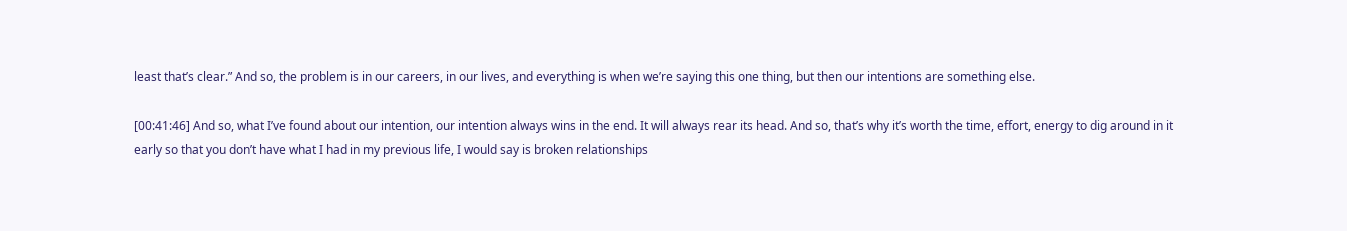least that’s clear.” And so, the problem is in our careers, in our lives, and everything is when we’re saying this one thing, but then our intentions are something else.

[00:41:46] And so, what I’ve found about our intention, our intention always wins in the end. It will always rear its head. And so, that’s why it’s worth the time, effort, energy to dig around in it early so that you don’t have what I had in my previous life, I would say is broken relationships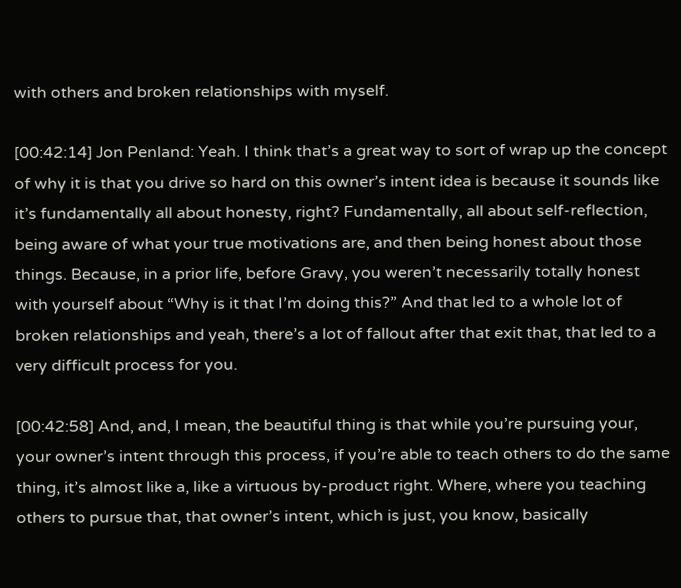with others and broken relationships with myself.

[00:42:14] Jon Penland: Yeah. I think that’s a great way to sort of wrap up the concept of why it is that you drive so hard on this owner’s intent idea is because it sounds like it’s fundamentally all about honesty, right? Fundamentally, all about self-reflection, being aware of what your true motivations are, and then being honest about those things. Because, in a prior life, before Gravy, you weren’t necessarily totally honest with yourself about “Why is it that I’m doing this?” And that led to a whole lot of broken relationships and yeah, there’s a lot of fallout after that exit that, that led to a very difficult process for you.

[00:42:58] And, and, I mean, the beautiful thing is that while you’re pursuing your, your owner’s intent through this process, if you’re able to teach others to do the same thing, it’s almost like a, like a virtuous by-product right. Where, where you teaching others to pursue that, that owner’s intent, which is just, you know, basically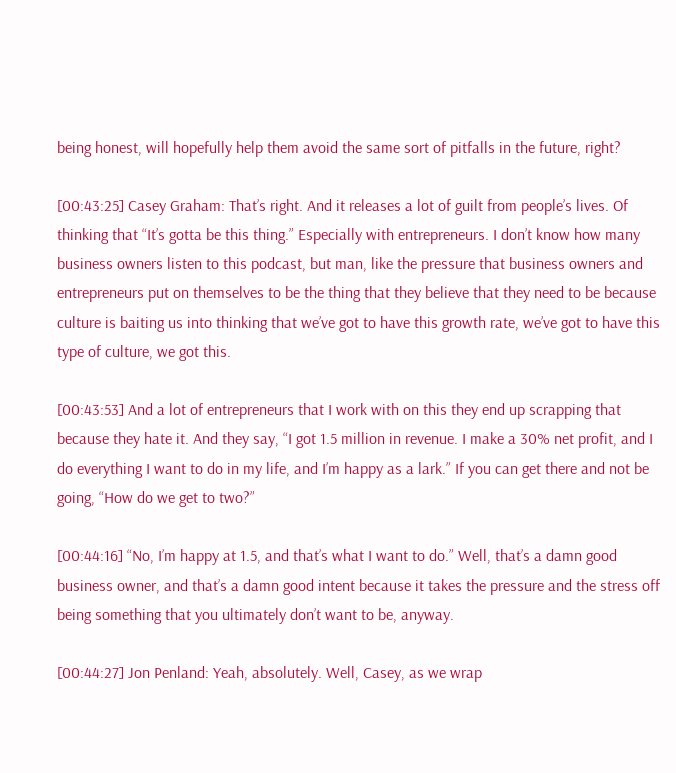being honest, will hopefully help them avoid the same sort of pitfalls in the future, right?

[00:43:25] Casey Graham: That’s right. And it releases a lot of guilt from people’s lives. Of thinking that “It’s gotta be this thing.” Especially with entrepreneurs. I don’t know how many business owners listen to this podcast, but man, like the pressure that business owners and entrepreneurs put on themselves to be the thing that they believe that they need to be because culture is baiting us into thinking that we’ve got to have this growth rate, we’ve got to have this type of culture, we got this.

[00:43:53] And a lot of entrepreneurs that I work with on this they end up scrapping that because they hate it. And they say, “I got 1.5 million in revenue. I make a 30% net profit, and I do everything I want to do in my life, and I’m happy as a lark.” If you can get there and not be going, “How do we get to two?”

[00:44:16] “No, I’m happy at 1.5, and that’s what I want to do.” Well, that’s a damn good business owner, and that’s a damn good intent because it takes the pressure and the stress off being something that you ultimately don’t want to be, anyway.

[00:44:27] Jon Penland: Yeah, absolutely. Well, Casey, as we wrap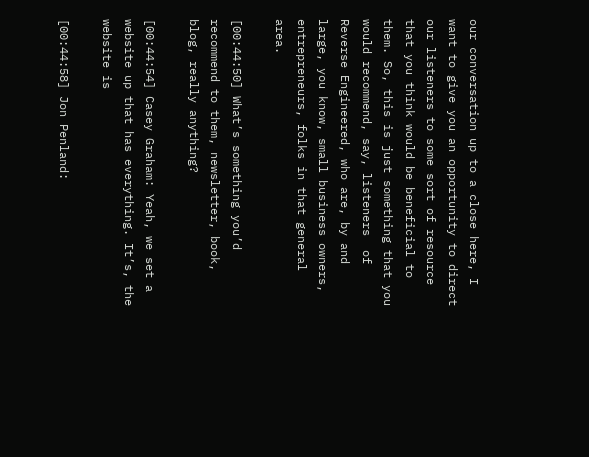our conversation up to a close here, I want to give you an opportunity to direct our listeners to some sort of resource that you think would be beneficial to them. So, this is just something that you would recommend, say, listeners  of Reverse Engineered, who are, by and large, you know, small business owners, entrepreneurs, folks in that general area.

[00:44:50] What’s something you’d recommend to them, newsletter, book, blog, really anything?

[00:44:54] Casey Graham: Yeah, we set a website up that has everything. It’s, the website is

[00:44:58] Jon Penland: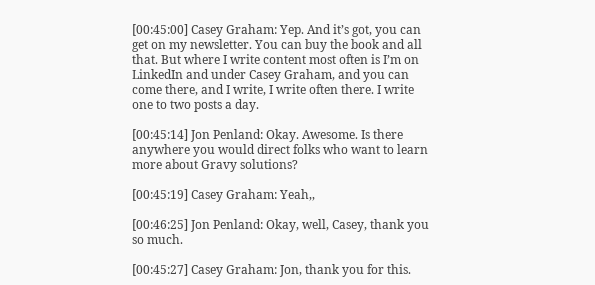[00:45:00] Casey Graham: Yep. And it’s got, you can get on my newsletter. You can buy the book and all that. But where I write content most often is I’m on LinkedIn and under Casey Graham, and you can come there, and I write, I write often there. I write one to two posts a day.

[00:45:14] Jon Penland: Okay. Awesome. Is there anywhere you would direct folks who want to learn more about Gravy solutions?

[00:45:19] Casey Graham: Yeah,,

[00:46:25] Jon Penland: Okay, well, Casey, thank you so much.

[00:45:27] Casey Graham: Jon, thank you for this.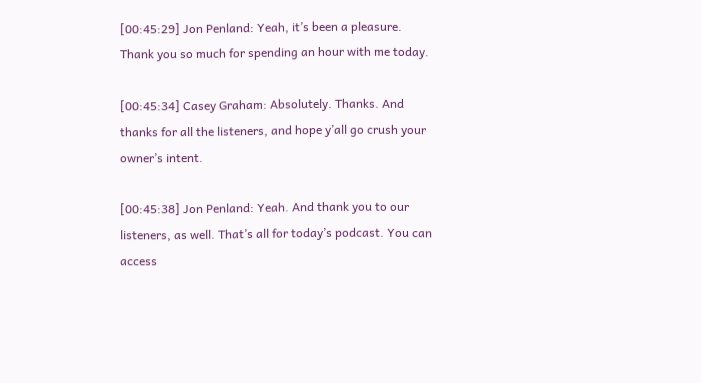[00:45:29] Jon Penland: Yeah, it’s been a pleasure. Thank you so much for spending an hour with me today.

[00:45:34] Casey Graham: Absolutely. Thanks. And thanks for all the listeners, and hope y’all go crush your owner’s intent.

[00:45:38] Jon Penland: Yeah. And thank you to our listeners, as well. That’s all for today’s podcast. You can access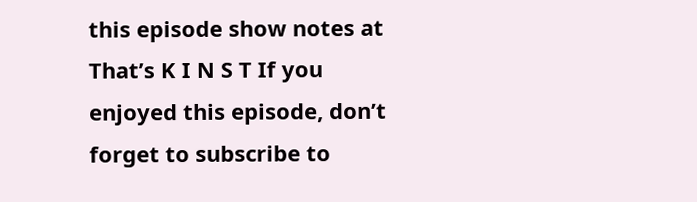this episode show notes at That’s K I N S T If you enjoyed this episode, don’t forget to subscribe to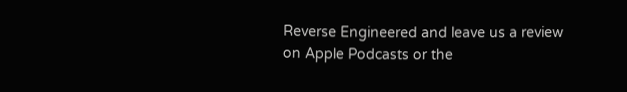Reverse Engineered and leave us a review on Apple Podcasts or the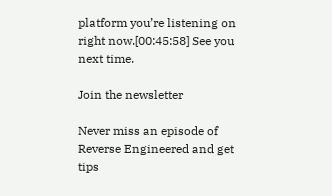platform you’re listening on right now.[00:45:58] See you next time.

Join the newsletter

Never miss an episode of Reverse Engineered and get tips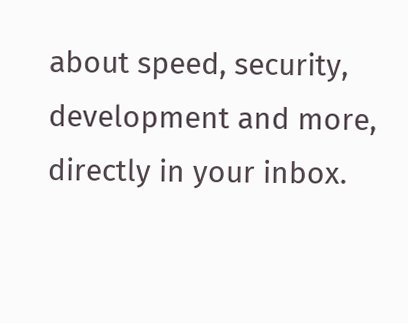about speed, security, development and more, directly in your inbox.